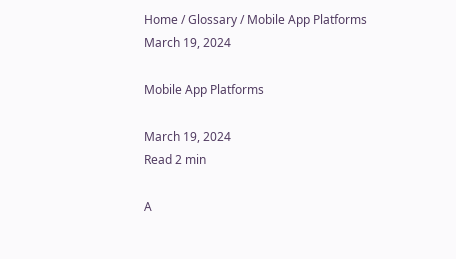Home / Glossary / Mobile App Platforms
March 19, 2024

Mobile App Platforms

March 19, 2024
Read 2 min

A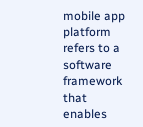mobile app platform refers to a software framework that enables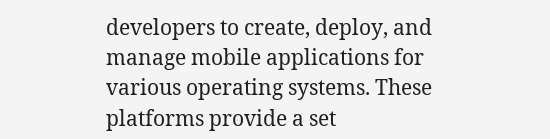developers to create, deploy, and manage mobile applications for various operating systems. These platforms provide a set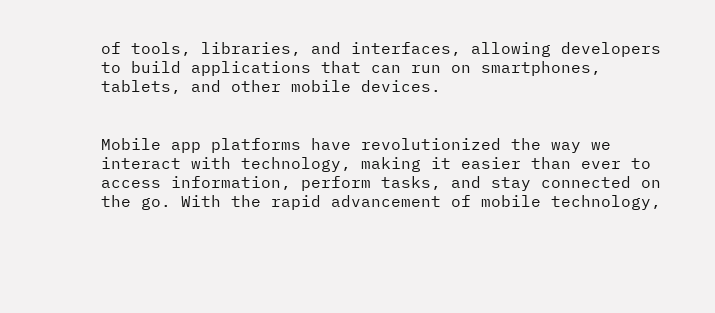of tools, libraries, and interfaces, allowing developers to build applications that can run on smartphones, tablets, and other mobile devices.


Mobile app platforms have revolutionized the way we interact with technology, making it easier than ever to access information, perform tasks, and stay connected on the go. With the rapid advancement of mobile technology,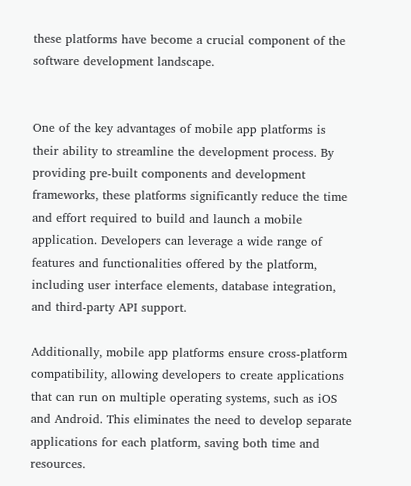these platforms have become a crucial component of the software development landscape.


One of the key advantages of mobile app platforms is their ability to streamline the development process. By providing pre-built components and development frameworks, these platforms significantly reduce the time and effort required to build and launch a mobile application. Developers can leverage a wide range of features and functionalities offered by the platform, including user interface elements, database integration, and third-party API support.

Additionally, mobile app platforms ensure cross-platform compatibility, allowing developers to create applications that can run on multiple operating systems, such as iOS and Android. This eliminates the need to develop separate applications for each platform, saving both time and resources.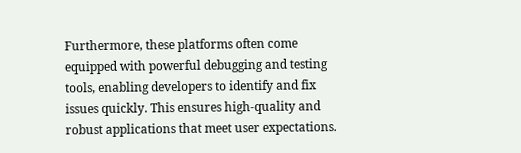Furthermore, these platforms often come equipped with powerful debugging and testing tools, enabling developers to identify and fix issues quickly. This ensures high-quality and robust applications that meet user expectations.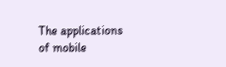The applications of mobile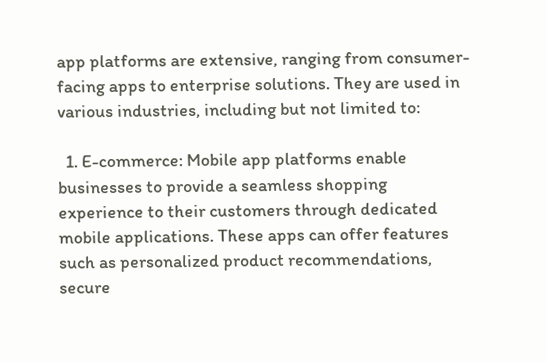app platforms are extensive, ranging from consumer-facing apps to enterprise solutions. They are used in various industries, including but not limited to:

  1. E-commerce: Mobile app platforms enable businesses to provide a seamless shopping experience to their customers through dedicated mobile applications. These apps can offer features such as personalized product recommendations, secure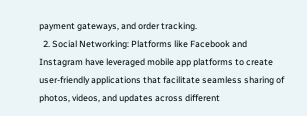payment gateways, and order tracking.
  2. Social Networking: Platforms like Facebook and Instagram have leveraged mobile app platforms to create user-friendly applications that facilitate seamless sharing of photos, videos, and updates across different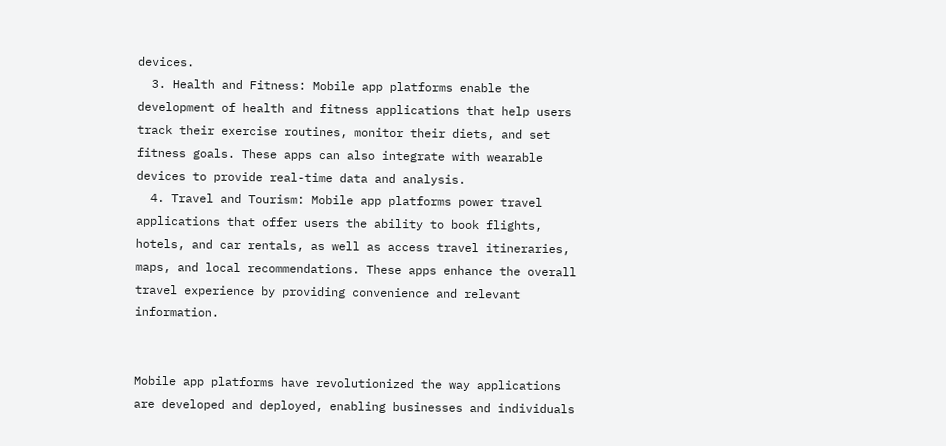devices.
  3. Health and Fitness: Mobile app platforms enable the development of health and fitness applications that help users track their exercise routines, monitor their diets, and set fitness goals. These apps can also integrate with wearable devices to provide real-time data and analysis.
  4. Travel and Tourism: Mobile app platforms power travel applications that offer users the ability to book flights, hotels, and car rentals, as well as access travel itineraries, maps, and local recommendations. These apps enhance the overall travel experience by providing convenience and relevant information.


Mobile app platforms have revolutionized the way applications are developed and deployed, enabling businesses and individuals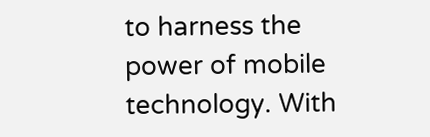to harness the power of mobile technology. With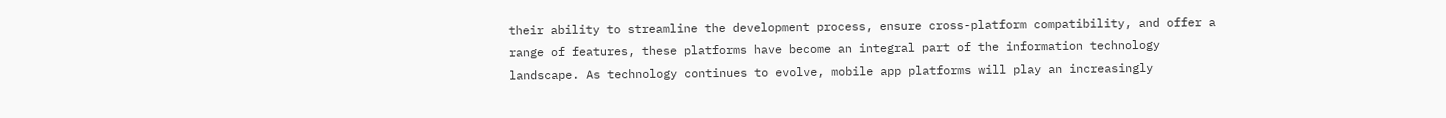their ability to streamline the development process, ensure cross-platform compatibility, and offer a range of features, these platforms have become an integral part of the information technology landscape. As technology continues to evolve, mobile app platforms will play an increasingly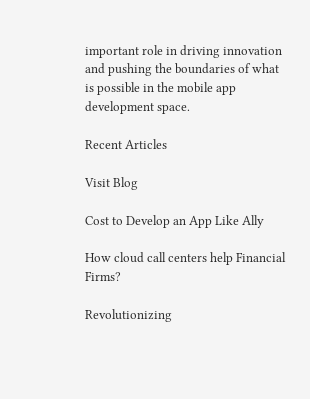important role in driving innovation and pushing the boundaries of what is possible in the mobile app development space.

Recent Articles

Visit Blog

Cost to Develop an App Like Ally

How cloud call centers help Financial Firms?

Revolutionizing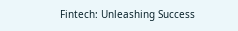Fintech: Unleashing Success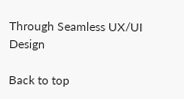Through Seamless UX/UI Design

Back to top